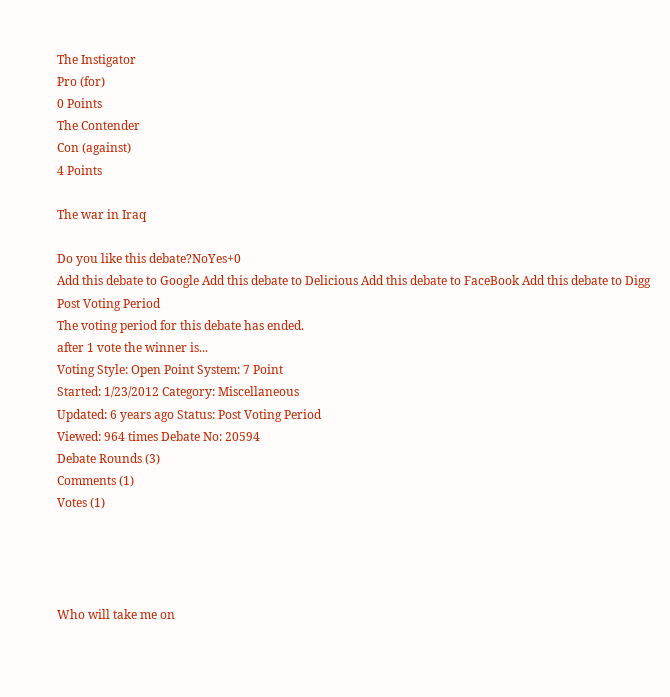The Instigator
Pro (for)
0 Points
The Contender
Con (against)
4 Points

The war in Iraq

Do you like this debate?NoYes+0
Add this debate to Google Add this debate to Delicious Add this debate to FaceBook Add this debate to Digg
Post Voting Period
The voting period for this debate has ended.
after 1 vote the winner is...
Voting Style: Open Point System: 7 Point
Started: 1/23/2012 Category: Miscellaneous
Updated: 6 years ago Status: Post Voting Period
Viewed: 964 times Debate No: 20594
Debate Rounds (3)
Comments (1)
Votes (1)




Who will take me on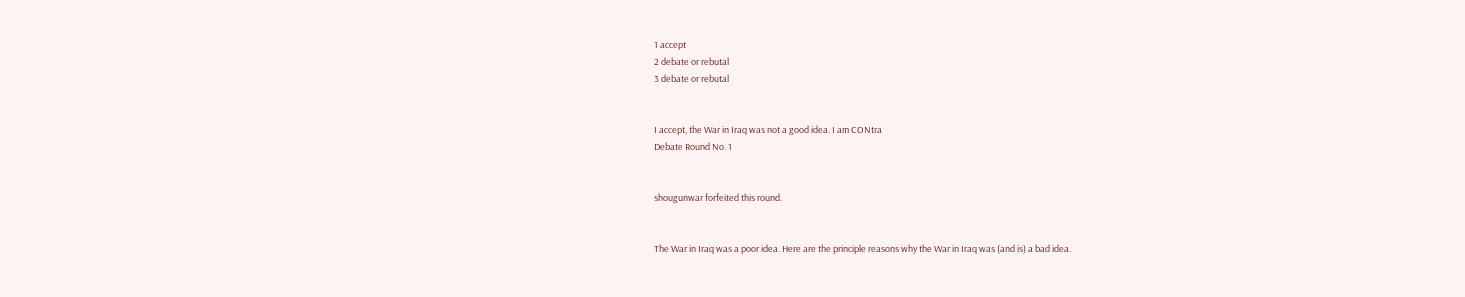1 accept
2 debate or rebutal
3 debate or rebutal


I accept, the War in Iraq was not a good idea. I am CONtra
Debate Round No. 1


shougunwar forfeited this round.


The War in Iraq was a poor idea. Here are the principle reasons why the War in Iraq was (and is) a bad idea.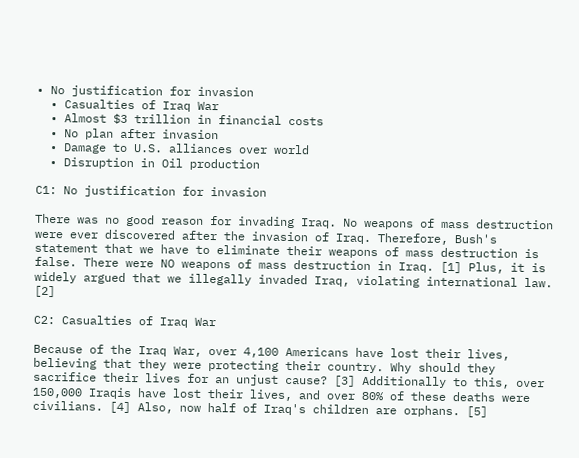• No justification for invasion
  • Casualties of Iraq War
  • Almost $3 trillion in financial costs
  • No plan after invasion
  • Damage to U.S. alliances over world
  • Disruption in Oil production

C1: No justification for invasion

There was no good reason for invading Iraq. No weapons of mass destruction were ever discovered after the invasion of Iraq. Therefore, Bush's statement that we have to eliminate their weapons of mass destruction is false. There were NO weapons of mass destruction in Iraq. [1] Plus, it is widely argued that we illegally invaded Iraq, violating international law. [2]

C2: Casualties of Iraq War

Because of the Iraq War, over 4,100 Americans have lost their lives, believing that they were protecting their country. Why should they sacrifice their lives for an unjust cause? [3] Additionally to this, over 150,000 Iraqis have lost their lives, and over 80% of these deaths were civilians. [4] Also, now half of Iraq's children are orphans. [5]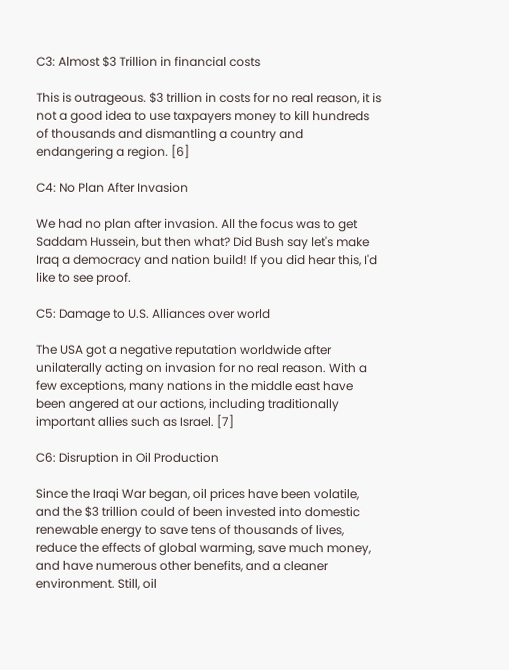C3: Almost $3 Trillion in financial costs

This is outrageous. $3 trillion in costs for no real reason, it is not a good idea to use taxpayers money to kill hundreds of thousands and dismantling a country and endangering a region. [6]

C4: No Plan After Invasion

We had no plan after invasion. All the focus was to get Saddam Hussein, but then what? Did Bush say let's make Iraq a democracy and nation build! If you did hear this, I'd like to see proof.

C5: Damage to U.S. Alliances over world

The USA got a negative reputation worldwide after unilaterally acting on invasion for no real reason. With a few exceptions, many nations in the middle east have been angered at our actions, including traditionally important allies such as Israel. [7]

C6: Disruption in Oil Production

Since the Iraqi War began, oil prices have been volatile, and the $3 trillion could of been invested into domestic renewable energy to save tens of thousands of lives, reduce the effects of global warming, save much money, and have numerous other benefits, and a cleaner environment. Still, oil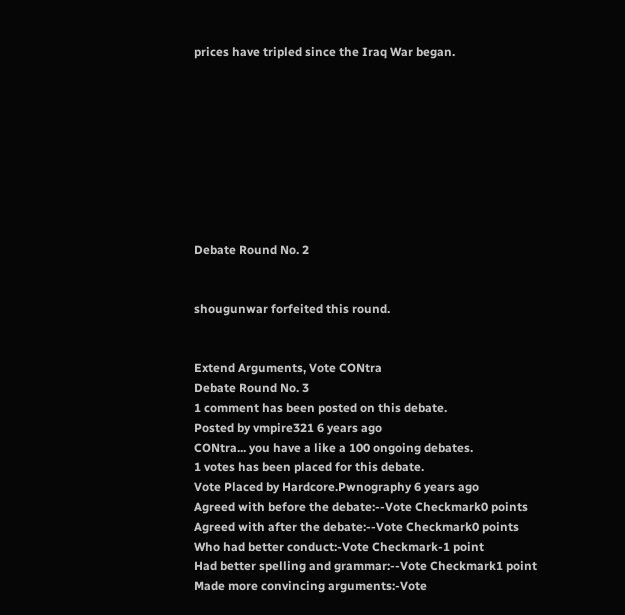prices have tripled since the Iraq War began.









Debate Round No. 2


shougunwar forfeited this round.


Extend Arguments, Vote CONtra
Debate Round No. 3
1 comment has been posted on this debate.
Posted by vmpire321 6 years ago
CONtra... you have a like a 100 ongoing debates.
1 votes has been placed for this debate.
Vote Placed by Hardcore.Pwnography 6 years ago
Agreed with before the debate:--Vote Checkmark0 points
Agreed with after the debate:--Vote Checkmark0 points
Who had better conduct:-Vote Checkmark-1 point
Had better spelling and grammar:--Vote Checkmark1 point
Made more convincing arguments:-Vote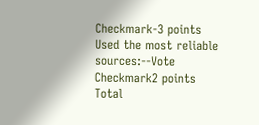Checkmark-3 points
Used the most reliable sources:--Vote Checkmark2 points
Total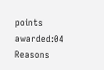points awarded:04
Reasons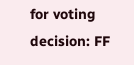for voting decision: FF